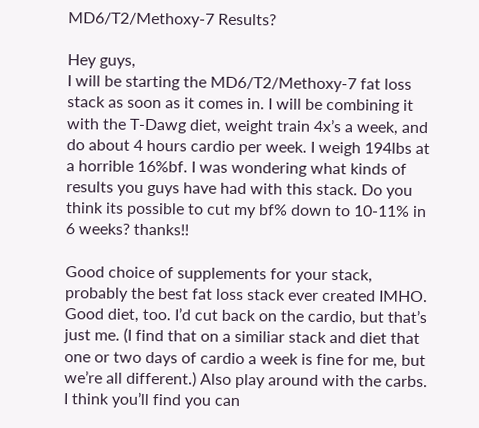MD6/T2/Methoxy-7 Results?

Hey guys,
I will be starting the MD6/T2/Methoxy-7 fat loss stack as soon as it comes in. I will be combining it with the T-Dawg diet, weight train 4x’s a week, and do about 4 hours cardio per week. I weigh 194lbs at a horrible 16%bf. I was wondering what kinds of results you guys have had with this stack. Do you think its possible to cut my bf% down to 10-11% in 6 weeks? thanks!!

Good choice of supplements for your stack, probably the best fat loss stack ever created IMHO. Good diet, too. I’d cut back on the cardio, but that’s just me. (I find that on a similiar stack and diet that one or two days of cardio a week is fine for me, but we’re all different.) Also play around with the carbs. I think you’ll find you can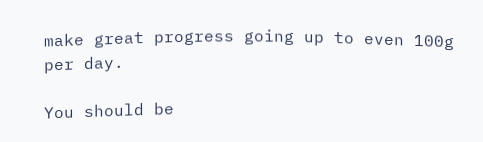make great progress going up to even 100g per day.

You should be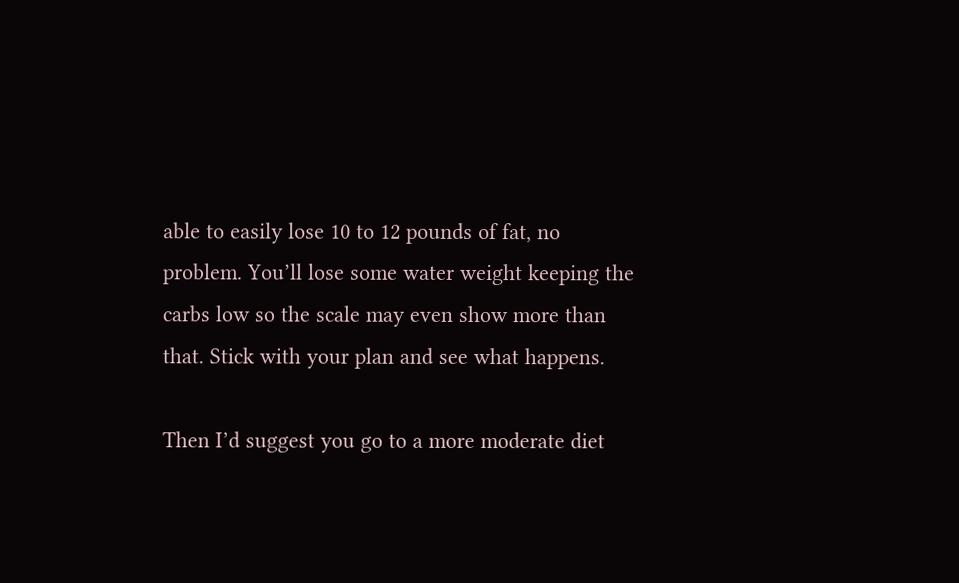able to easily lose 10 to 12 pounds of fat, no problem. You’ll lose some water weight keeping the carbs low so the scale may even show more than that. Stick with your plan and see what happens.

Then I’d suggest you go to a more moderate diet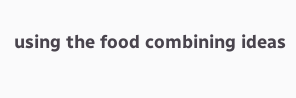using the food combining ideas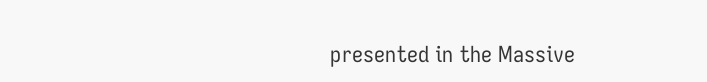presented in the Massive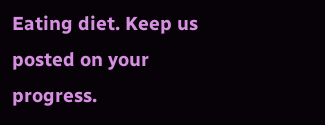Eating diet. Keep us posted on your progress.